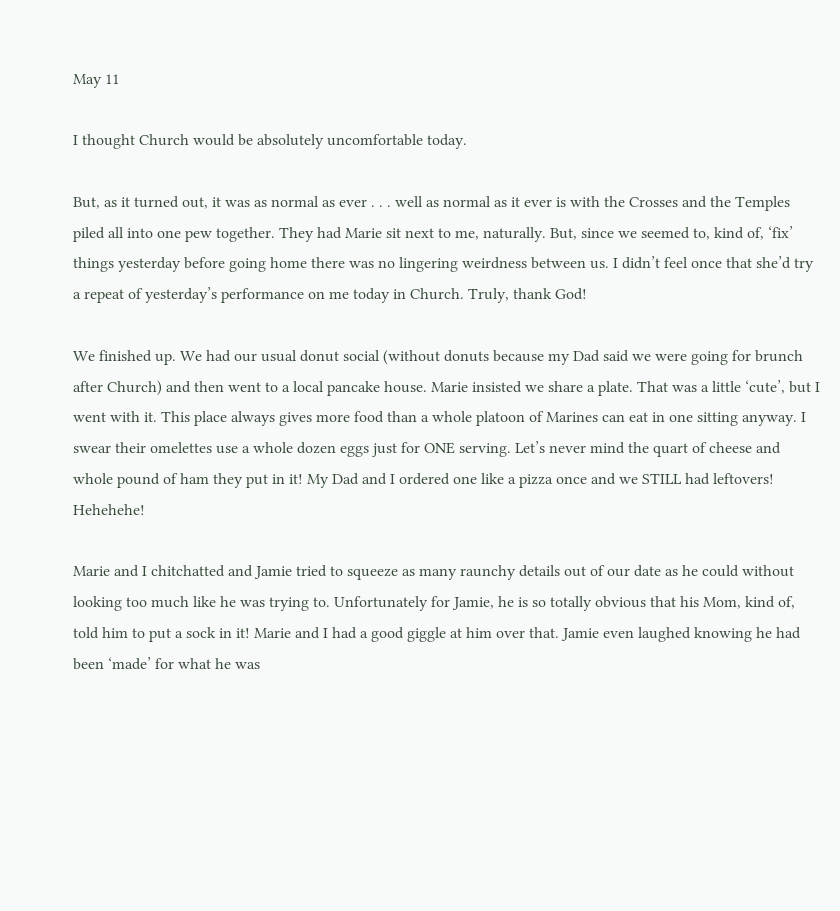May 11

I thought Church would be absolutely uncomfortable today.

But, as it turned out, it was as normal as ever . . . well as normal as it ever is with the Crosses and the Temples piled all into one pew together. They had Marie sit next to me, naturally. But, since we seemed to, kind of, ‘fix’ things yesterday before going home there was no lingering weirdness between us. I didn’t feel once that she’d try a repeat of yesterday’s performance on me today in Church. Truly, thank God!

We finished up. We had our usual donut social (without donuts because my Dad said we were going for brunch after Church) and then went to a local pancake house. Marie insisted we share a plate. That was a little ‘cute’, but I went with it. This place always gives more food than a whole platoon of Marines can eat in one sitting anyway. I swear their omelettes use a whole dozen eggs just for ONE serving. Let’s never mind the quart of cheese and whole pound of ham they put in it! My Dad and I ordered one like a pizza once and we STILL had leftovers! Hehehehe!

Marie and I chitchatted and Jamie tried to squeeze as many raunchy details out of our date as he could without looking too much like he was trying to. Unfortunately for Jamie, he is so totally obvious that his Mom, kind of, told him to put a sock in it! Marie and I had a good giggle at him over that. Jamie even laughed knowing he had been ‘made’ for what he was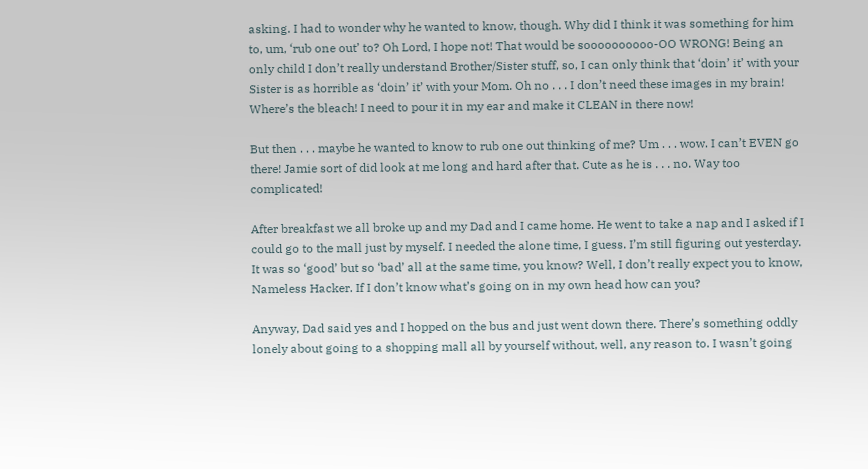asking. I had to wonder why he wanted to know, though. Why did I think it was something for him to, um, ‘rub one out’ to? Oh Lord, I hope not! That would be soooooooooo-OO WRONG! Being an only child I don’t really understand Brother/Sister stuff, so, I can only think that ‘doin’ it’ with your Sister is as horrible as ‘doin’ it’ with your Mom. Oh no . . . I don’t need these images in my brain! Where’s the bleach! I need to pour it in my ear and make it CLEAN in there now!

But then . . . maybe he wanted to know to rub one out thinking of me? Um . . . wow. I can’t EVEN go there! Jamie sort of did look at me long and hard after that. Cute as he is . . . no. Way too complicated!

After breakfast we all broke up and my Dad and I came home. He went to take a nap and I asked if I could go to the mall just by myself. I needed the alone time, I guess. I’m still figuring out yesterday. It was so ‘good’ but so ‘bad’ all at the same time, you know? Well, I don’t really expect you to know, Nameless Hacker. If I don’t know what’s going on in my own head how can you?

Anyway, Dad said yes and I hopped on the bus and just went down there. There’s something oddly lonely about going to a shopping mall all by yourself without, well, any reason to. I wasn’t going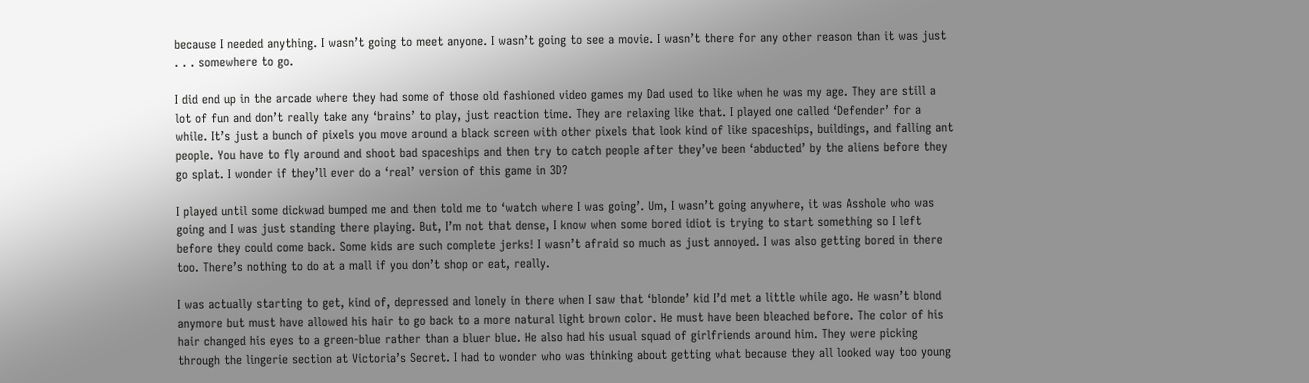because I needed anything. I wasn’t going to meet anyone. I wasn’t going to see a movie. I wasn’t there for any other reason than it was just . . . somewhere to go.

I did end up in the arcade where they had some of those old fashioned video games my Dad used to like when he was my age. They are still a lot of fun and don’t really take any ‘brains’ to play, just reaction time. They are relaxing like that. I played one called ‘Defender’ for a while. It’s just a bunch of pixels you move around a black screen with other pixels that look kind of like spaceships, buildings, and falling ant people. You have to fly around and shoot bad spaceships and then try to catch people after they’ve been ‘abducted’ by the aliens before they go splat. I wonder if they’ll ever do a ‘real’ version of this game in 3D?

I played until some dickwad bumped me and then told me to ‘watch where I was going’. Um, I wasn’t going anywhere, it was Asshole who was going and I was just standing there playing. But, I’m not that dense, I know when some bored idiot is trying to start something so I left before they could come back. Some kids are such complete jerks! I wasn’t afraid so much as just annoyed. I was also getting bored in there too. There’s nothing to do at a mall if you don’t shop or eat, really.

I was actually starting to get, kind of, depressed and lonely in there when I saw that ‘blonde’ kid I’d met a little while ago. He wasn’t blond anymore but must have allowed his hair to go back to a more natural light brown color. He must have been bleached before. The color of his hair changed his eyes to a green-blue rather than a bluer blue. He also had his usual squad of girlfriends around him. They were picking through the lingerie section at Victoria’s Secret. I had to wonder who was thinking about getting what because they all looked way too young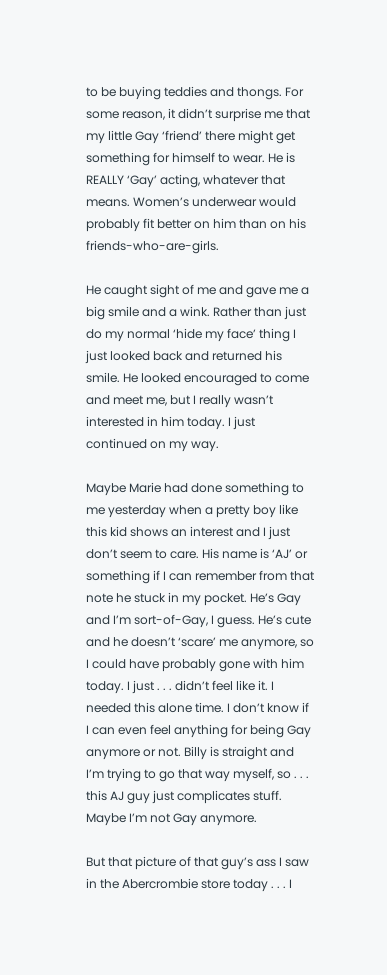to be buying teddies and thongs. For some reason, it didn’t surprise me that my little Gay ‘friend’ there might get something for himself to wear. He is REALLY ‘Gay’ acting, whatever that means. Women’s underwear would probably fit better on him than on his friends-who-are-girls.

He caught sight of me and gave me a big smile and a wink. Rather than just do my normal ‘hide my face’ thing I just looked back and returned his smile. He looked encouraged to come and meet me, but I really wasn’t interested in him today. I just continued on my way.

Maybe Marie had done something to me yesterday when a pretty boy like this kid shows an interest and I just don’t seem to care. His name is ‘AJ’ or something if I can remember from that note he stuck in my pocket. He’s Gay and I’m sort-of-Gay, I guess. He’s cute and he doesn’t ‘scare’ me anymore, so I could have probably gone with him today. I just . . . didn’t feel like it. I needed this alone time. I don’t know if I can even feel anything for being Gay anymore or not. Billy is straight and I’m trying to go that way myself, so . . . this AJ guy just complicates stuff. Maybe I’m not Gay anymore.

But that picture of that guy’s ass I saw in the Abercrombie store today . . . I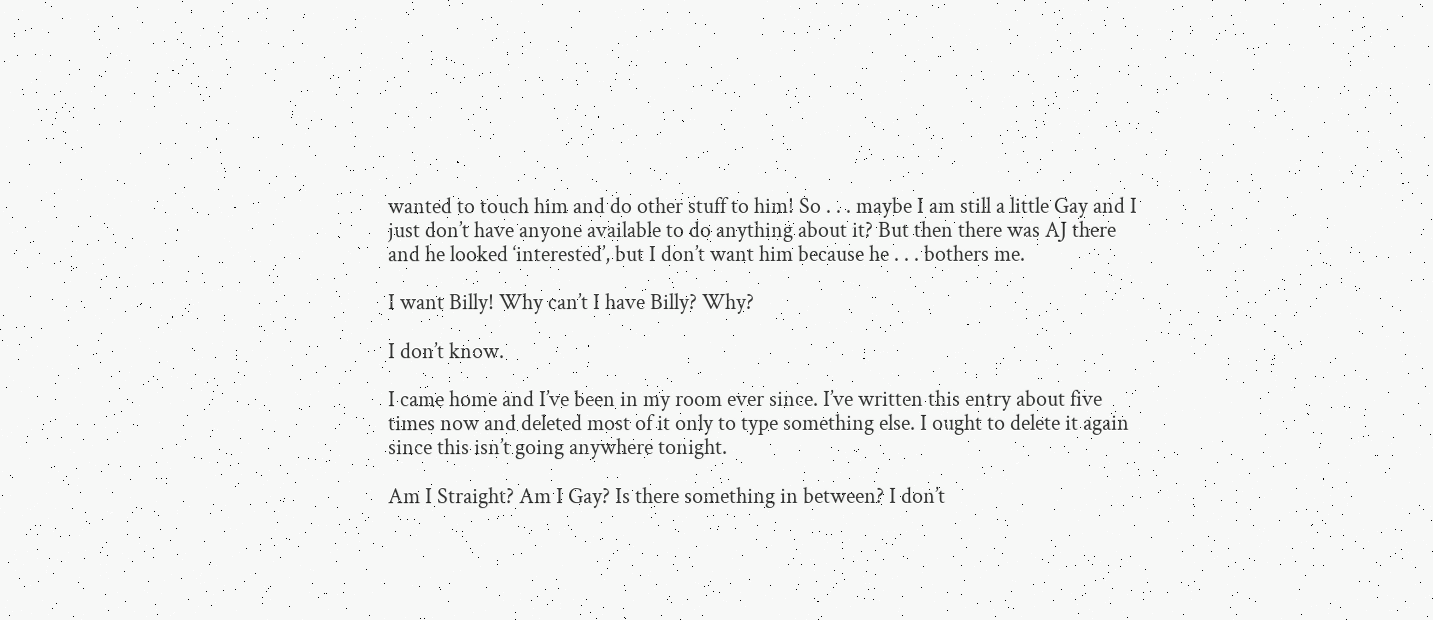wanted to touch him and do other stuff to him! So . . . maybe I am still a little Gay and I just don’t have anyone available to do anything about it? But then there was AJ there and he looked ‘interested’, but I don’t want him because he . . . bothers me.

I want Billy! Why can’t I have Billy? Why?

I don’t know.

I came home and I’ve been in my room ever since. I’ve written this entry about five times now and deleted most of it only to type something else. I ought to delete it again since this isn’t going anywhere tonight.

Am I Straight? Am I Gay? Is there something in between? I don’t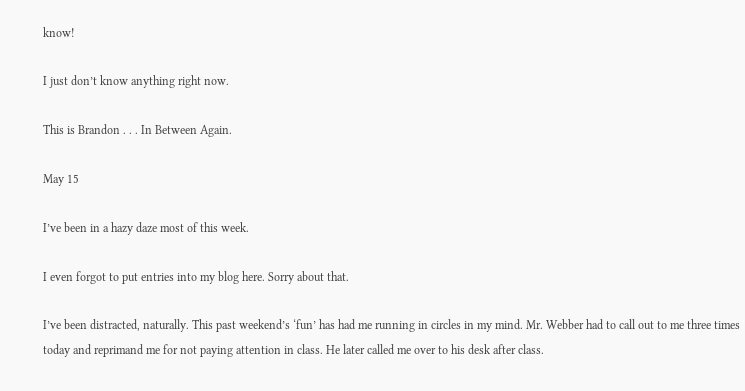know!

I just don’t know anything right now.

This is Brandon . . . In Between Again.

May 15

I’ve been in a hazy daze most of this week.

I even forgot to put entries into my blog here. Sorry about that.

I’ve been distracted, naturally. This past weekend’s ‘fun’ has had me running in circles in my mind. Mr. Webber had to call out to me three times today and reprimand me for not paying attention in class. He later called me over to his desk after class.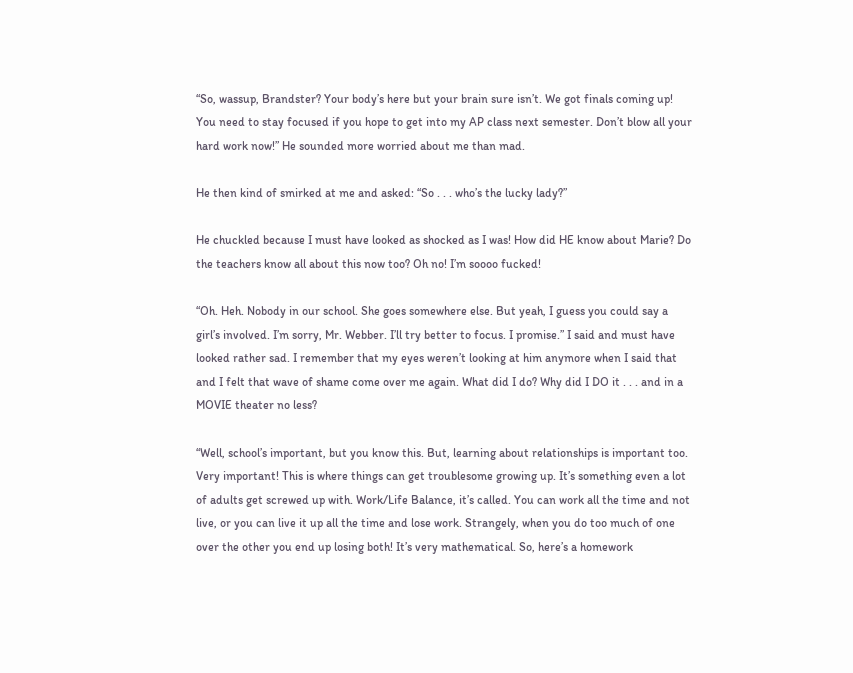“So, wassup, Brandster? Your body’s here but your brain sure isn’t. We got finals coming up! You need to stay focused if you hope to get into my AP class next semester. Don’t blow all your hard work now!” He sounded more worried about me than mad.

He then kind of smirked at me and asked: “So . . . who’s the lucky lady?”

He chuckled because I must have looked as shocked as I was! How did HE know about Marie? Do the teachers know all about this now too? Oh no! I’m soooo fucked!

“Oh. Heh. Nobody in our school. She goes somewhere else. But yeah, I guess you could say a girl’s involved. I’m sorry, Mr. Webber. I’ll try better to focus. I promise.” I said and must have looked rather sad. I remember that my eyes weren’t looking at him anymore when I said that and I felt that wave of shame come over me again. What did I do? Why did I DO it . . . and in a MOVIE theater no less?

“Well, school’s important, but you know this. But, learning about relationships is important too. Very important! This is where things can get troublesome growing up. It’s something even a lot of adults get screwed up with. Work/Life Balance, it’s called. You can work all the time and not live, or you can live it up all the time and lose work. Strangely, when you do too much of one over the other you end up losing both! It’s very mathematical. So, here’s a homework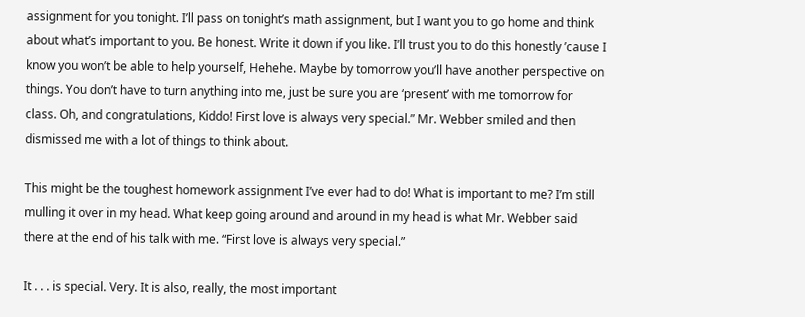assignment for you tonight. I’ll pass on tonight’s math assignment, but I want you to go home and think about what’s important to you. Be honest. Write it down if you like. I’ll trust you to do this honestly ’cause I know you won’t be able to help yourself, Hehehe. Maybe by tomorrow you’ll have another perspective on things. You don’t have to turn anything into me, just be sure you are ‘present’ with me tomorrow for class. Oh, and congratulations, Kiddo! First love is always very special.” Mr. Webber smiled and then dismissed me with a lot of things to think about.

This might be the toughest homework assignment I’ve ever had to do! What is important to me? I’m still mulling it over in my head. What keep going around and around in my head is what Mr. Webber said there at the end of his talk with me. “First love is always very special.”

It . . . is special. Very. It is also, really, the most important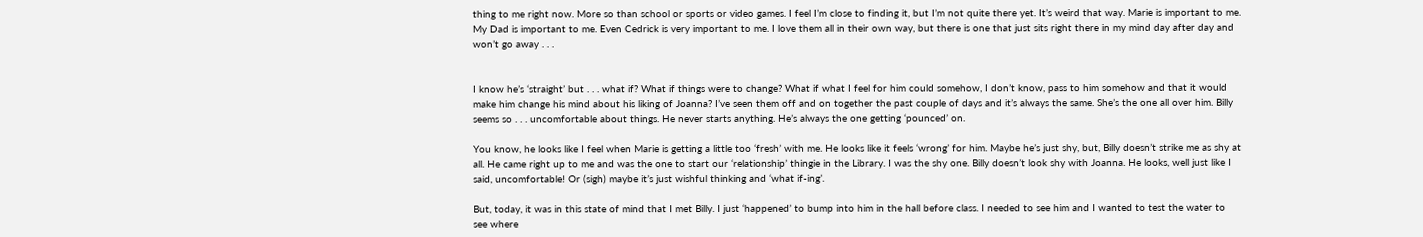thing to me right now. More so than school or sports or video games. I feel I’m close to finding it, but I’m not quite there yet. It’s weird that way. Marie is important to me. My Dad is important to me. Even Cedrick is very important to me. I love them all in their own way, but there is one that just sits right there in my mind day after day and won’t go away . . .


I know he’s ‘straight’ but . . . what if? What if things were to change? What if what I feel for him could somehow, I don’t know, pass to him somehow and that it would make him change his mind about his liking of Joanna? I’ve seen them off and on together the past couple of days and it’s always the same. She’s the one all over him. Billy seems so . . . uncomfortable about things. He never starts anything. He’s always the one getting ‘pounced’ on.

You know, he looks like I feel when Marie is getting a little too ‘fresh’ with me. He looks like it feels ‘wrong’ for him. Maybe he’s just shy, but, Billy doesn’t strike me as shy at all. He came right up to me and was the one to start our ‘relationship’ thingie in the Library. I was the shy one. Billy doesn’t look shy with Joanna. He looks, well just like I said, uncomfortable! Or (sigh) maybe it’s just wishful thinking and ‘what if-ing’.

But, today, it was in this state of mind that I met Billy. I just ‘happened’ to bump into him in the hall before class. I needed to see him and I wanted to test the water to see where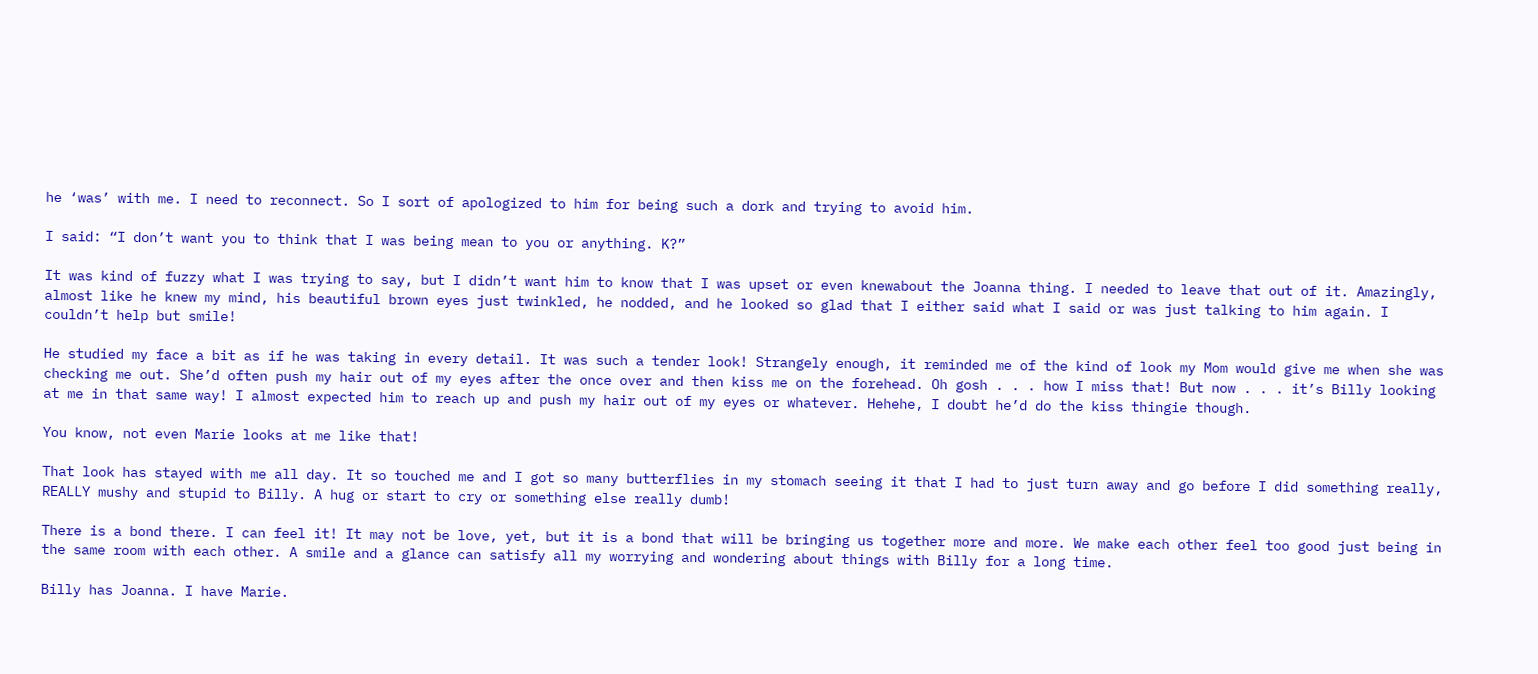he ‘was’ with me. I need to reconnect. So I sort of apologized to him for being such a dork and trying to avoid him.

I said: “I don’t want you to think that I was being mean to you or anything. K?”

It was kind of fuzzy what I was trying to say, but I didn’t want him to know that I was upset or even knewabout the Joanna thing. I needed to leave that out of it. Amazingly, almost like he knew my mind, his beautiful brown eyes just twinkled, he nodded, and he looked so glad that I either said what I said or was just talking to him again. I couldn’t help but smile!

He studied my face a bit as if he was taking in every detail. It was such a tender look! Strangely enough, it reminded me of the kind of look my Mom would give me when she was checking me out. She’d often push my hair out of my eyes after the once over and then kiss me on the forehead. Oh gosh . . . how I miss that! But now . . . it’s Billy looking at me in that same way! I almost expected him to reach up and push my hair out of my eyes or whatever. Hehehe, I doubt he’d do the kiss thingie though.

You know, not even Marie looks at me like that!

That look has stayed with me all day. It so touched me and I got so many butterflies in my stomach seeing it that I had to just turn away and go before I did something really, REALLY mushy and stupid to Billy. A hug or start to cry or something else really dumb!

There is a bond there. I can feel it! It may not be love, yet, but it is a bond that will be bringing us together more and more. We make each other feel too good just being in the same room with each other. A smile and a glance can satisfy all my worrying and wondering about things with Billy for a long time.

Billy has Joanna. I have Marie.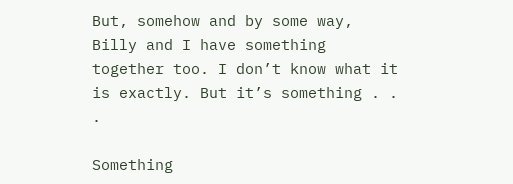But, somehow and by some way, Billy and I have something together too. I don’t know what it is exactly. But it’s something . . .

Something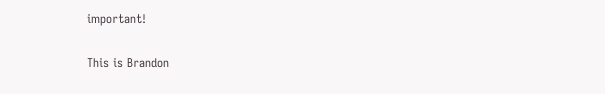important!

This is Brandon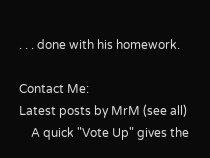. . . done with his homework.

Contact Me:
Latest posts by MrM (see all)
    A quick "Vote Up" gives the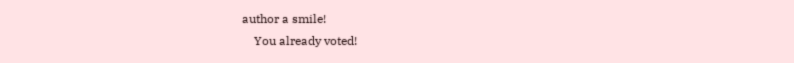author a smile!
    You already voted!